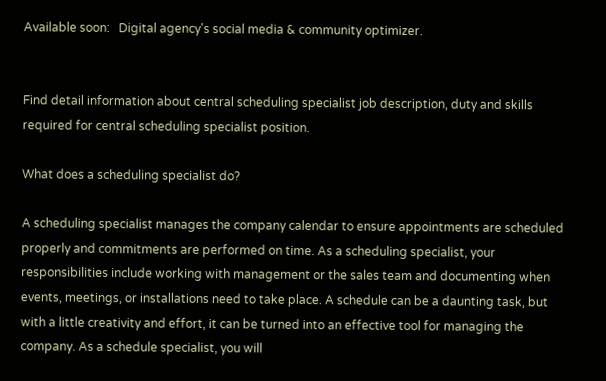Available soon:   Digital agency's social media & community optimizer.


Find detail information about central scheduling specialist job description, duty and skills required for central scheduling specialist position.

What does a scheduling specialist do?

A scheduling specialist manages the company calendar to ensure appointments are scheduled properly and commitments are performed on time. As a scheduling specialist, your responsibilities include working with management or the sales team and documenting when events, meetings, or installations need to take place. A schedule can be a daunting task, but with a little creativity and effort, it can be turned into an effective tool for managing the company. As a schedule specialist, you will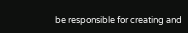be responsible for creating and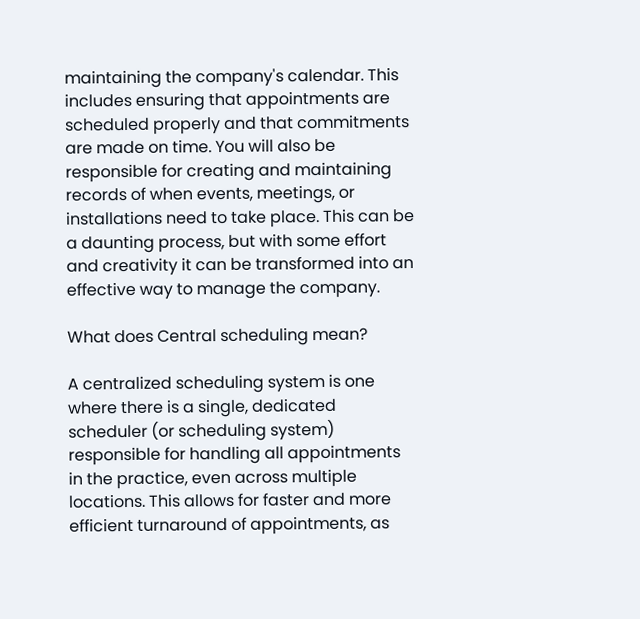maintaining the company's calendar. This includes ensuring that appointments are scheduled properly and that commitments are made on time. You will also be responsible for creating and maintaining records of when events, meetings, or installations need to take place. This can be a daunting process, but with some effort and creativity it can be transformed into an effective way to manage the company.

What does Central scheduling mean?

A centralized scheduling system is one where there is a single, dedicated scheduler (or scheduling system) responsible for handling all appointments in the practice, even across multiple locations. This allows for faster and more efficient turnaround of appointments, as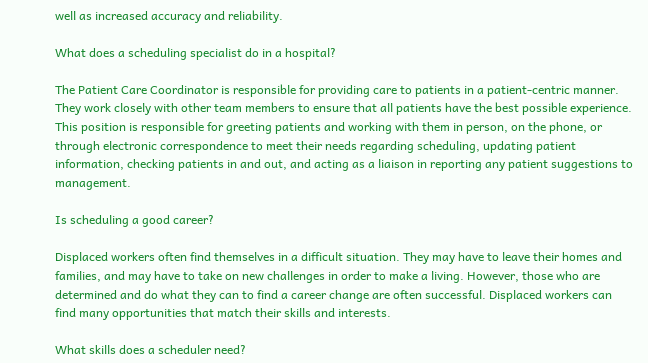well as increased accuracy and reliability.

What does a scheduling specialist do in a hospital?

The Patient Care Coordinator is responsible for providing care to patients in a patient-centric manner. They work closely with other team members to ensure that all patients have the best possible experience. This position is responsible for greeting patients and working with them in person, on the phone, or through electronic correspondence to meet their needs regarding scheduling, updating patient information, checking patients in and out, and acting as a liaison in reporting any patient suggestions to management.

Is scheduling a good career?

Displaced workers often find themselves in a difficult situation. They may have to leave their homes and families, and may have to take on new challenges in order to make a living. However, those who are determined and do what they can to find a career change are often successful. Displaced workers can find many opportunities that match their skills and interests.

What skills does a scheduler need?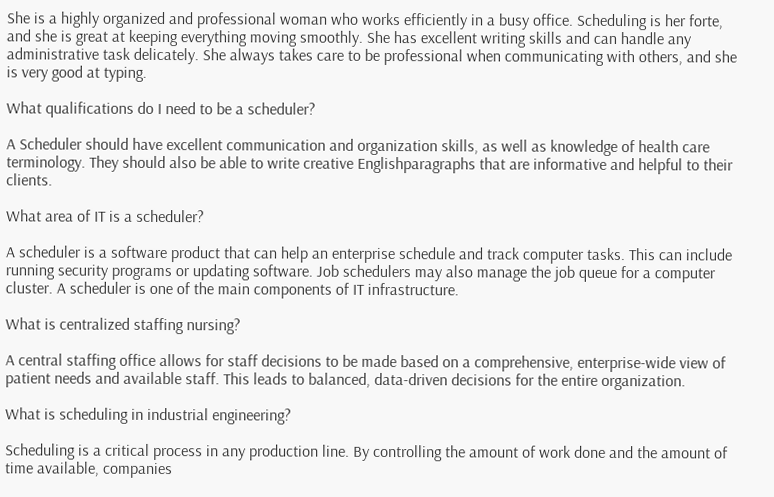She is a highly organized and professional woman who works efficiently in a busy office. Scheduling is her forte, and she is great at keeping everything moving smoothly. She has excellent writing skills and can handle any administrative task delicately. She always takes care to be professional when communicating with others, and she is very good at typing.

What qualifications do I need to be a scheduler?

A Scheduler should have excellent communication and organization skills, as well as knowledge of health care terminology. They should also be able to write creative Englishparagraphs that are informative and helpful to their clients.

What area of IT is a scheduler?

A scheduler is a software product that can help an enterprise schedule and track computer tasks. This can include running security programs or updating software. Job schedulers may also manage the job queue for a computer cluster. A scheduler is one of the main components of IT infrastructure.

What is centralized staffing nursing?

A central staffing office allows for staff decisions to be made based on a comprehensive, enterprise-wide view of patient needs and available staff. This leads to balanced, data-driven decisions for the entire organization.

What is scheduling in industrial engineering?

Scheduling is a critical process in any production line. By controlling the amount of work done and the amount of time available, companies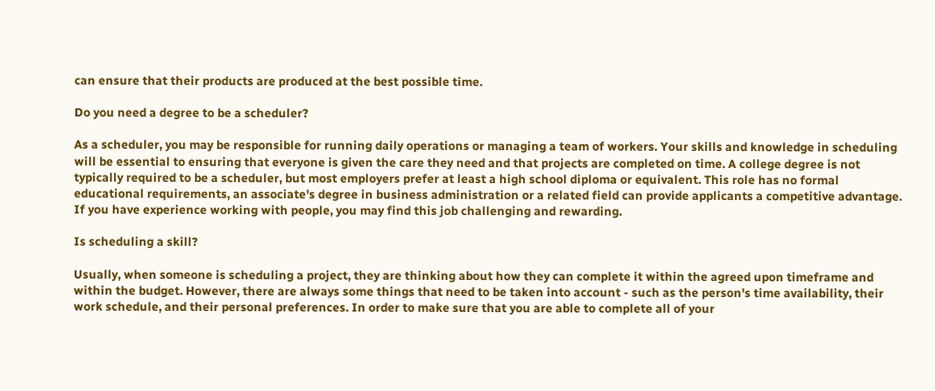can ensure that their products are produced at the best possible time.

Do you need a degree to be a scheduler?

As a scheduler, you may be responsible for running daily operations or managing a team of workers. Your skills and knowledge in scheduling will be essential to ensuring that everyone is given the care they need and that projects are completed on time. A college degree is not typically required to be a scheduler, but most employers prefer at least a high school diploma or equivalent. This role has no formal educational requirements, an associate's degree in business administration or a related field can provide applicants a competitive advantage. If you have experience working with people, you may find this job challenging and rewarding.

Is scheduling a skill?

Usually, when someone is scheduling a project, they are thinking about how they can complete it within the agreed upon timeframe and within the budget. However, there are always some things that need to be taken into account - such as the person's time availability, their work schedule, and their personal preferences. In order to make sure that you are able to complete all of your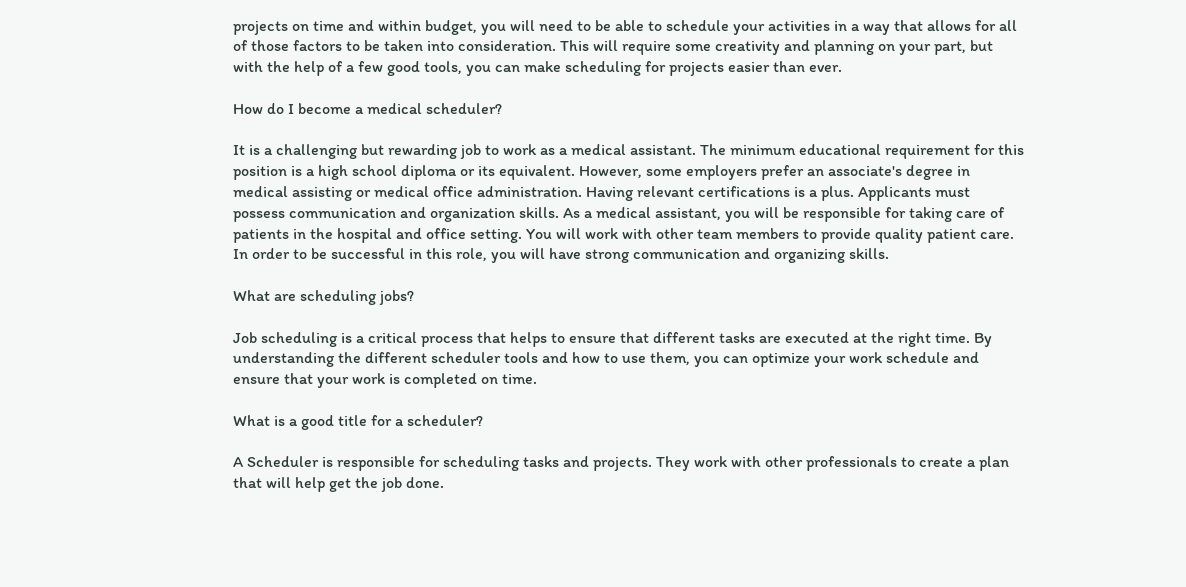projects on time and within budget, you will need to be able to schedule your activities in a way that allows for all of those factors to be taken into consideration. This will require some creativity and planning on your part, but with the help of a few good tools, you can make scheduling for projects easier than ever.

How do I become a medical scheduler?

It is a challenging but rewarding job to work as a medical assistant. The minimum educational requirement for this position is a high school diploma or its equivalent. However, some employers prefer an associate's degree in medical assisting or medical office administration. Having relevant certifications is a plus. Applicants must possess communication and organization skills. As a medical assistant, you will be responsible for taking care of patients in the hospital and office setting. You will work with other team members to provide quality patient care. In order to be successful in this role, you will have strong communication and organizing skills.

What are scheduling jobs?

Job scheduling is a critical process that helps to ensure that different tasks are executed at the right time. By understanding the different scheduler tools and how to use them, you can optimize your work schedule and ensure that your work is completed on time.

What is a good title for a scheduler?

A Scheduler is responsible for scheduling tasks and projects. They work with other professionals to create a plan that will help get the job done.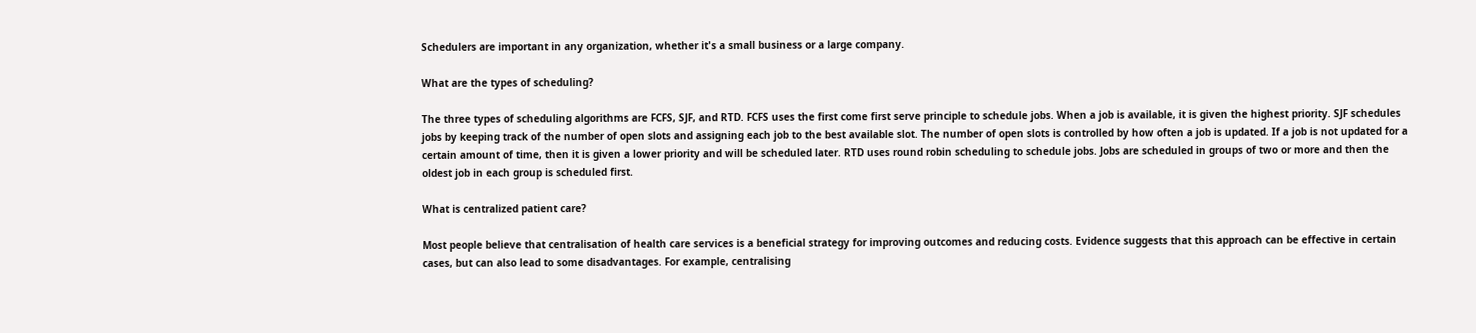Schedulers are important in any organization, whether it's a small business or a large company.

What are the types of scheduling?

The three types of scheduling algorithms are FCFS, SJF, and RTD. FCFS uses the first come first serve principle to schedule jobs. When a job is available, it is given the highest priority. SJF schedules jobs by keeping track of the number of open slots and assigning each job to the best available slot. The number of open slots is controlled by how often a job is updated. If a job is not updated for a certain amount of time, then it is given a lower priority and will be scheduled later. RTD uses round robin scheduling to schedule jobs. Jobs are scheduled in groups of two or more and then the oldest job in each group is scheduled first.

What is centralized patient care?

Most people believe that centralisation of health care services is a beneficial strategy for improving outcomes and reducing costs. Evidence suggests that this approach can be effective in certain cases, but can also lead to some disadvantages. For example, centralising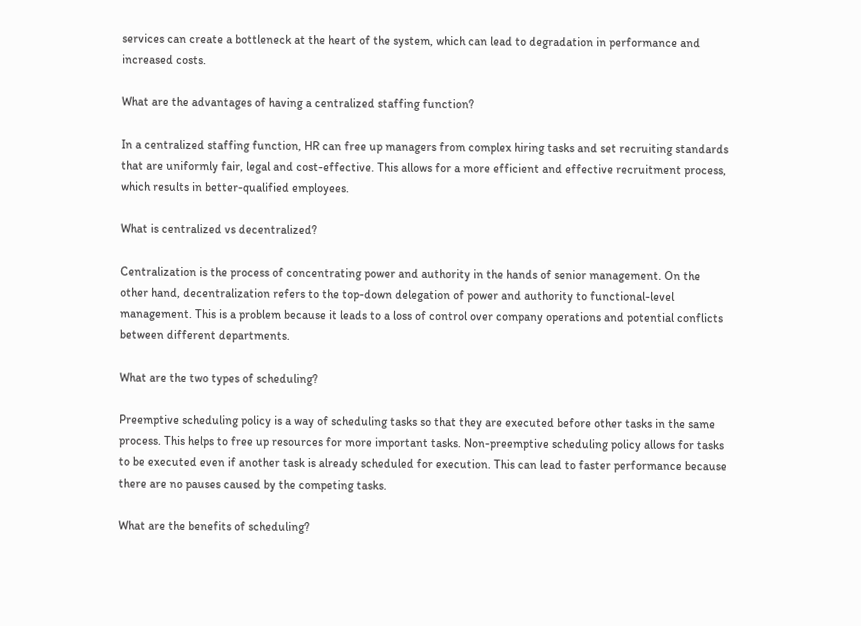services can create a bottleneck at the heart of the system, which can lead to degradation in performance and increased costs.

What are the advantages of having a centralized staffing function?

In a centralized staffing function, HR can free up managers from complex hiring tasks and set recruiting standards that are uniformly fair, legal and cost-effective. This allows for a more efficient and effective recruitment process, which results in better-qualified employees.

What is centralized vs decentralized?

Centralization is the process of concentrating power and authority in the hands of senior management. On the other hand, decentralization refers to the top-down delegation of power and authority to functional-level management. This is a problem because it leads to a loss of control over company operations and potential conflicts between different departments.

What are the two types of scheduling?

Preemptive scheduling policy is a way of scheduling tasks so that they are executed before other tasks in the same process. This helps to free up resources for more important tasks. Non-preemptive scheduling policy allows for tasks to be executed even if another task is already scheduled for execution. This can lead to faster performance because there are no pauses caused by the competing tasks.

What are the benefits of scheduling?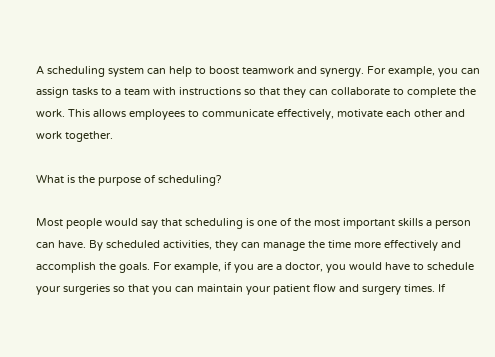A scheduling system can help to boost teamwork and synergy. For example, you can assign tasks to a team with instructions so that they can collaborate to complete the work. This allows employees to communicate effectively, motivate each other and work together.

What is the purpose of scheduling?

Most people would say that scheduling is one of the most important skills a person can have. By scheduled activities, they can manage the time more effectively and accomplish the goals. For example, if you are a doctor, you would have to schedule your surgeries so that you can maintain your patient flow and surgery times. If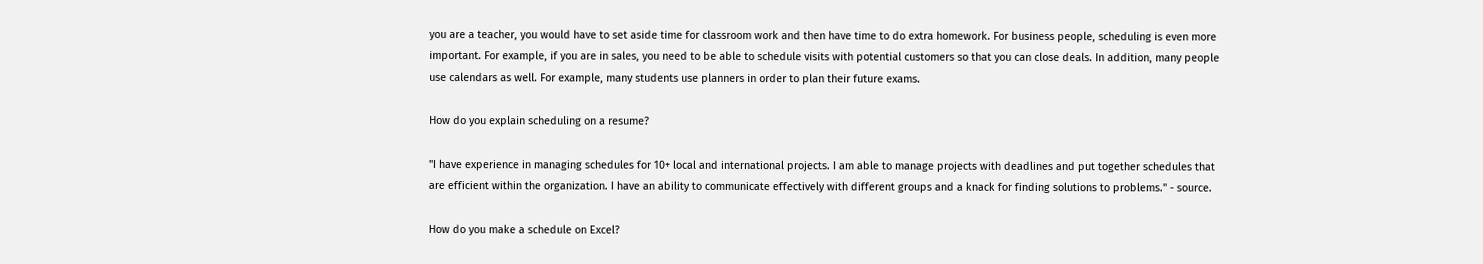you are a teacher, you would have to set aside time for classroom work and then have time to do extra homework. For business people, scheduling is even more important. For example, if you are in sales, you need to be able to schedule visits with potential customers so that you can close deals. In addition, many people use calendars as well. For example, many students use planners in order to plan their future exams.

How do you explain scheduling on a resume?

"I have experience in managing schedules for 10+ local and international projects. I am able to manage projects with deadlines and put together schedules that are efficient within the organization. I have an ability to communicate effectively with different groups and a knack for finding solutions to problems." - source.

How do you make a schedule on Excel?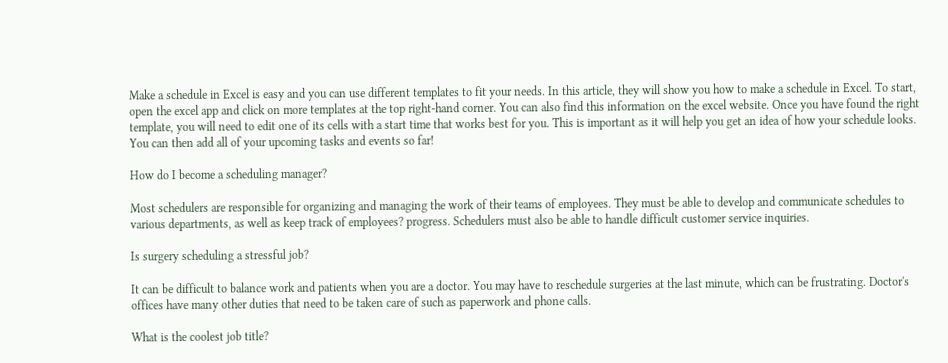Make a schedule in Excel is easy and you can use different templates to fit your needs. In this article, they will show you how to make a schedule in Excel. To start, open the excel app and click on more templates at the top right-hand corner. You can also find this information on the excel website. Once you have found the right template, you will need to edit one of its cells with a start time that works best for you. This is important as it will help you get an idea of how your schedule looks. You can then add all of your upcoming tasks and events so far!

How do I become a scheduling manager?

Most schedulers are responsible for organizing and managing the work of their teams of employees. They must be able to develop and communicate schedules to various departments, as well as keep track of employees? progress. Schedulers must also be able to handle difficult customer service inquiries.

Is surgery scheduling a stressful job?

It can be difficult to balance work and patients when you are a doctor. You may have to reschedule surgeries at the last minute, which can be frustrating. Doctor's offices have many other duties that need to be taken care of such as paperwork and phone calls.

What is the coolest job title?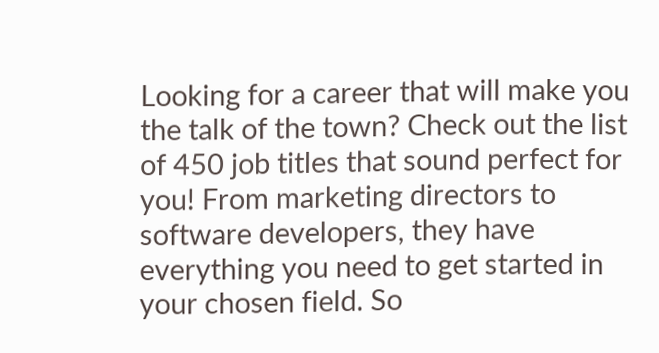Looking for a career that will make you the talk of the town? Check out the list of 450 job titles that sound perfect for you! From marketing directors to software developers, they have everything you need to get started in your chosen field. So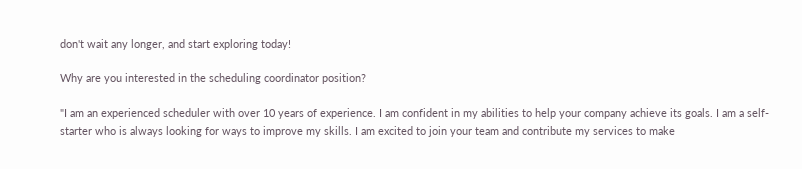don't wait any longer, and start exploring today!

Why are you interested in the scheduling coordinator position?

"I am an experienced scheduler with over 10 years of experience. I am confident in my abilities to help your company achieve its goals. I am a self-starter who is always looking for ways to improve my skills. I am excited to join your team and contribute my services to make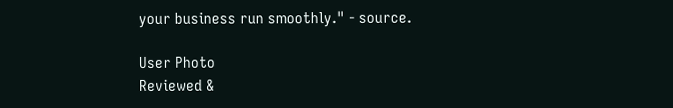your business run smoothly." - source.

User Photo
Reviewed &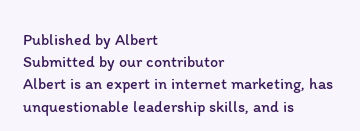Published by Albert
Submitted by our contributor
Albert is an expert in internet marketing, has unquestionable leadership skills, and is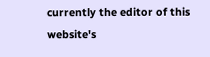currently the editor of this website's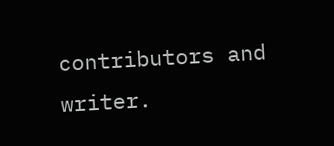contributors and writer.